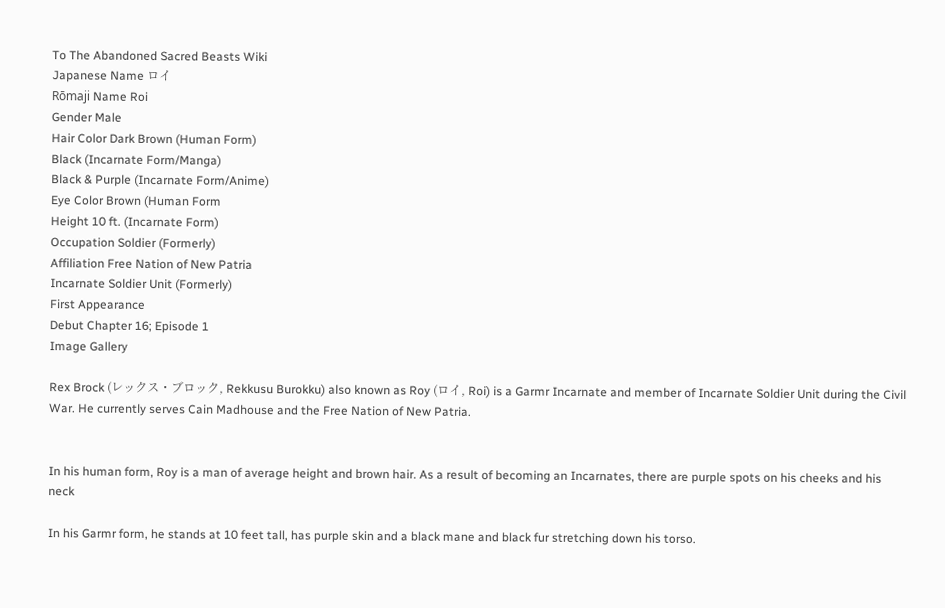To The Abandoned Sacred Beasts Wiki
Japanese Name ロイ
Rōmaji Name Roi
Gender Male
Hair Color Dark Brown (Human Form)
Black (Incarnate Form/Manga)
Black & Purple (Incarnate Form/Anime)
Eye Color Brown (Human Form
Height 10 ft. (Incarnate Form)
Occupation Soldier (Formerly)
Affiliation Free Nation of New Patria
Incarnate Soldier Unit (Formerly)
First Appearance
Debut Chapter 16; Episode 1
Image Gallery

Rex Brock (レックス・ブロック, Rekkusu Burokku) also known as Roy (ロイ, Roi) is a Garmr Incarnate and member of Incarnate Soldier Unit during the Civil War. He currently serves Cain Madhouse and the Free Nation of New Patria.


In his human form, Roy is a man of average height and brown hair. As a result of becoming an Incarnates, there are purple spots on his cheeks and his neck

In his Garmr form, he stands at 10 feet tall, has purple skin and a black mane and black fur stretching down his torso.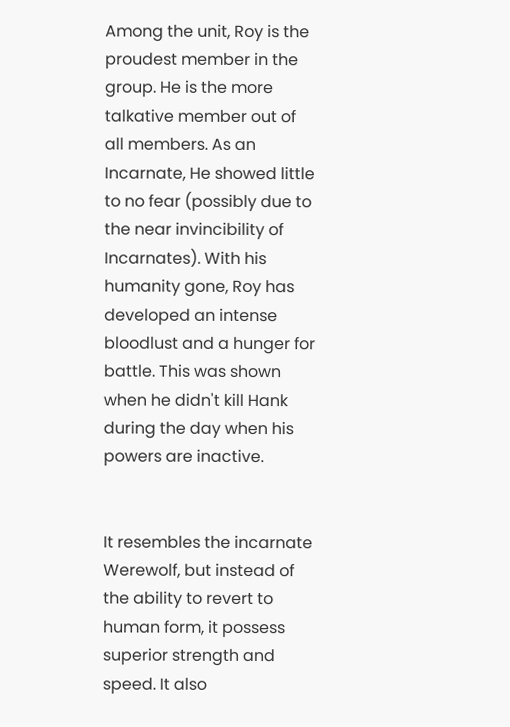Among the unit, Roy is the proudest member in the group. He is the more talkative member out of all members. As an Incarnate, He showed little to no fear (possibly due to the near invincibility of Incarnates). With his humanity gone, Roy has developed an intense bloodlust and a hunger for battle. This was shown when he didn't kill Hank during the day when his powers are inactive.


It resembles the incarnate Werewolf, but instead of the ability to revert to human form, it possess superior strength and speed. It also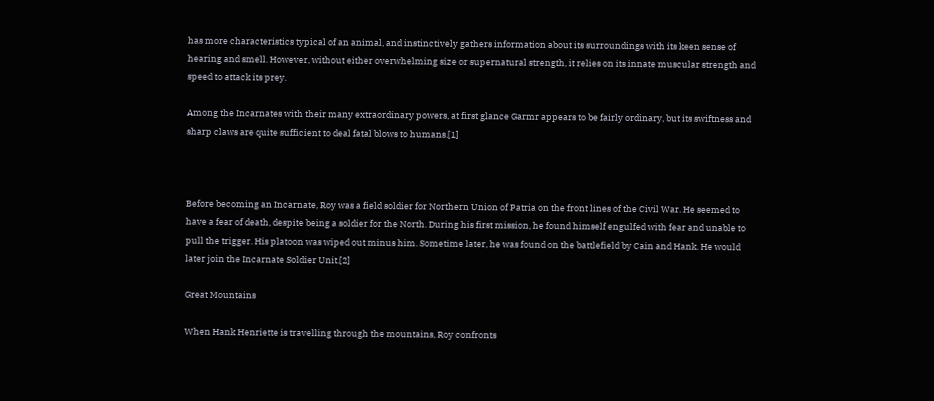has more characteristics typical of an animal, and instinctively gathers information about its surroundings with its keen sense of hearing and smell. However, without either overwhelming size or supernatural strength, it relies on its innate muscular strength and speed to attack its prey.

Among the Incarnates with their many extraordinary powers, at first glance Garmr appears to be fairly ordinary, but its swiftness and sharp claws are quite sufficient to deal fatal blows to humans.[1]



Before becoming an Incarnate, Roy was a field soldier for Northern Union of Patria on the front lines of the Civil War. He seemed to have a fear of death, despite being a soldier for the North. During his first mission, he found himself engulfed with fear and unable to pull the trigger. His platoon was wiped out minus him. Sometime later, he was found on the battlefield by Cain and Hank. He would later join the Incarnate Soldier Unit.[2]

Great Mountains

When Hank Henriette is travelling through the mountains, Roy confronts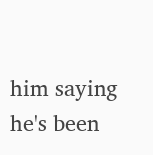him saying he's been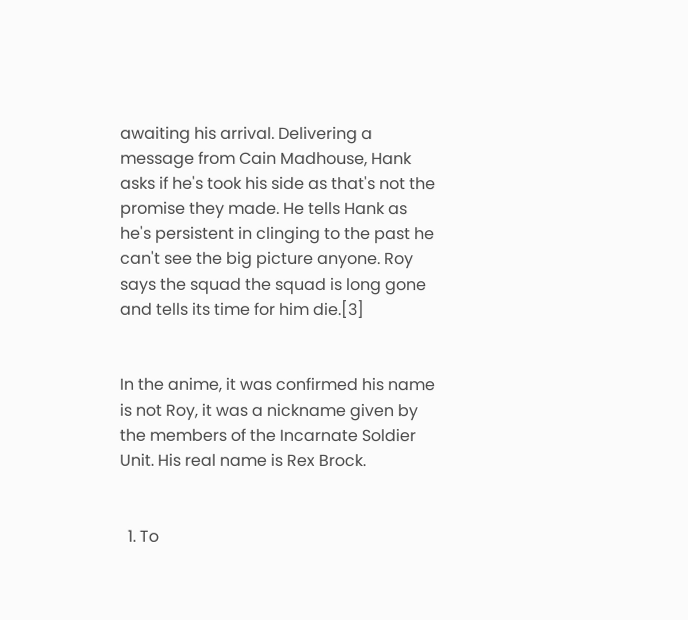awaiting his arrival. Delivering a message from Cain Madhouse, Hank asks if he's took his side as that's not the promise they made. He tells Hank as he's persistent in clinging to the past he can't see the big picture anyone. Roy says the squad the squad is long gone and tells its time for him die.[3]


In the anime, it was confirmed his name is not Roy, it was a nickname given by the members of the Incarnate Soldier Unit. His real name is Rex Brock.


  1. To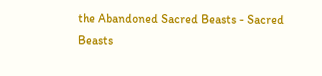the Abandoned Sacred Beasts - Sacred Beasts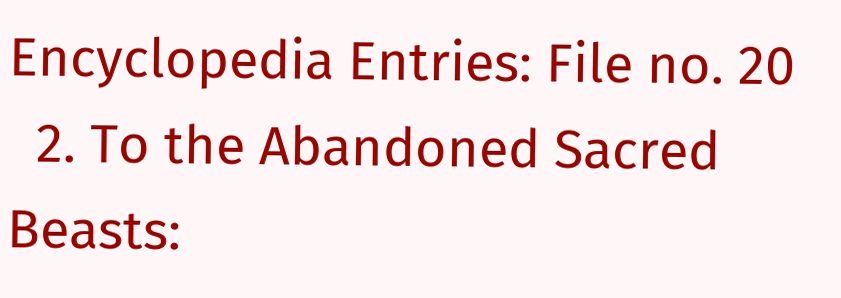Encyclopedia Entries: File no. 20
  2. To the Abandoned Sacred Beasts: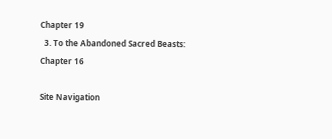Chapter 19
  3. To the Abandoned Sacred Beasts: Chapter 16

Site Navigation